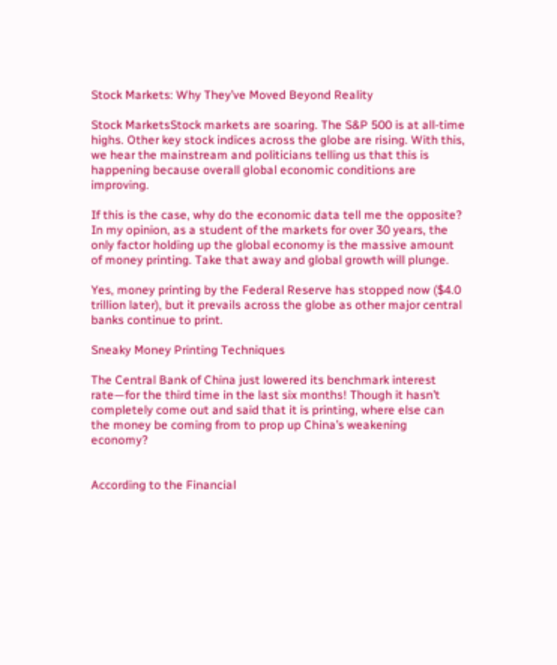Stock Markets: Why They’ve Moved Beyond Reality

Stock MarketsStock markets are soaring. The S&P 500 is at all-time highs. Other key stock indices across the globe are rising. With this, we hear the mainstream and politicians telling us that this is happening because overall global economic conditions are improving.

If this is the case, why do the economic data tell me the opposite? In my opinion, as a student of the markets for over 30 years, the only factor holding up the global economy is the massive amount of money printing. Take that away and global growth will plunge.

Yes, money printing by the Federal Reserve has stopped now ($4.0 trillion later), but it prevails across the globe as other major central banks continue to print.

Sneaky Money Printing Techniques

The Central Bank of China just lowered its benchmark interest rate—for the third time in the last six months! Though it hasn’t completely come out and said that it is printing, where else can the money be coming from to prop up China’s weakening economy?


According to the Financial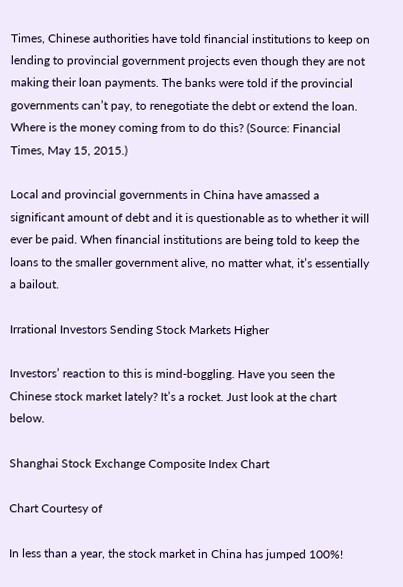Times, Chinese authorities have told financial institutions to keep on lending to provincial government projects even though they are not making their loan payments. The banks were told if the provincial governments can’t pay, to renegotiate the debt or extend the loan. Where is the money coming from to do this? (Source: Financial Times, May 15, 2015.)

Local and provincial governments in China have amassed a significant amount of debt and it is questionable as to whether it will ever be paid. When financial institutions are being told to keep the loans to the smaller government alive, no matter what, it’s essentially a bailout.

Irrational Investors Sending Stock Markets Higher

Investors’ reaction to this is mind-boggling. Have you seen the Chinese stock market lately? It’s a rocket. Just look at the chart below.

Shanghai Stock Exchange Composite Index Chart

Chart Courtesy of

In less than a year, the stock market in China has jumped 100%!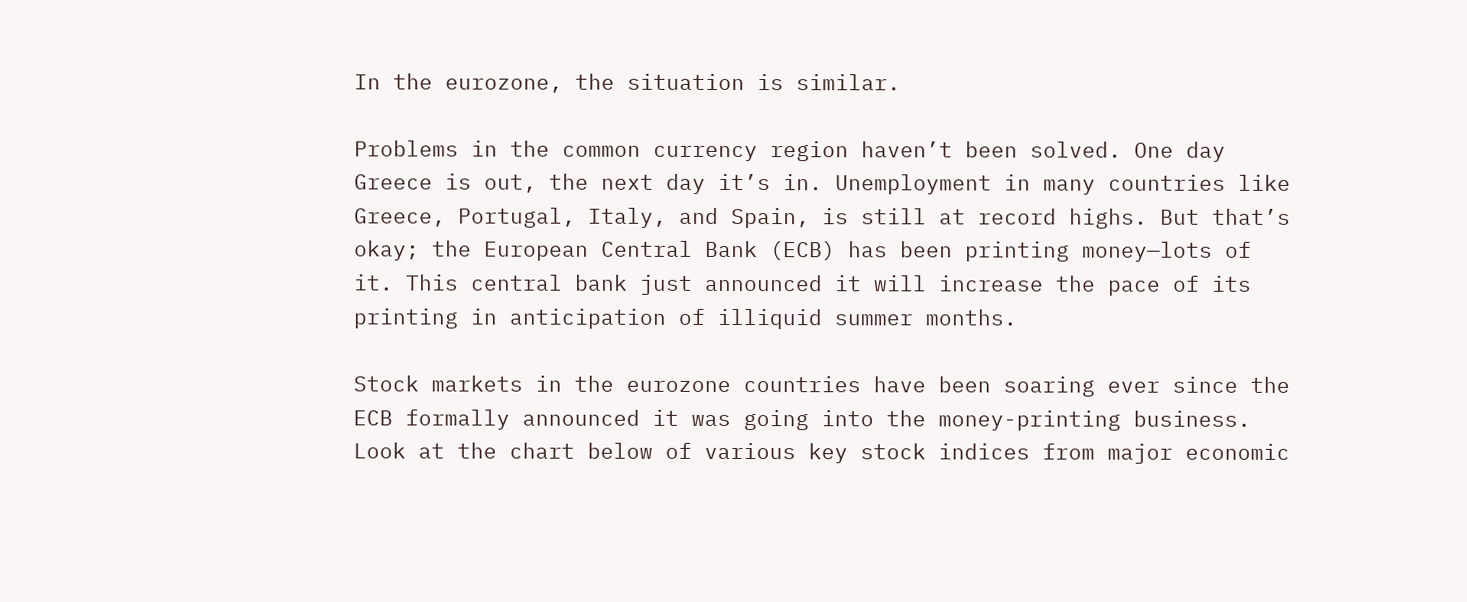In the eurozone, the situation is similar.

Problems in the common currency region haven’t been solved. One day Greece is out, the next day it’s in. Unemployment in many countries like Greece, Portugal, Italy, and Spain, is still at record highs. But that’s okay; the European Central Bank (ECB) has been printing money—lots of it. This central bank just announced it will increase the pace of its printing in anticipation of illiquid summer months.

Stock markets in the eurozone countries have been soaring ever since the ECB formally announced it was going into the money-printing business. Look at the chart below of various key stock indices from major economic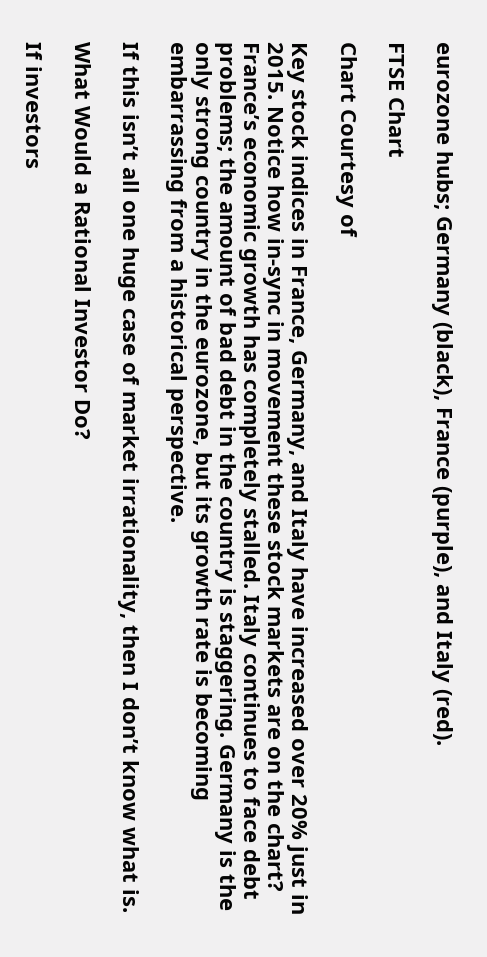eurozone hubs; Germany (black), France (purple), and Italy (red).

FTSE Chart

Chart Courtesy of

Key stock indices in France, Germany, and Italy have increased over 20% just in 2015. Notice how in-sync in movement these stock markets are on the chart? France’s economic growth has completely stalled. Italy continues to face debt problems; the amount of bad debt in the country is staggering. Germany is the only strong country in the eurozone, but its growth rate is becoming embarrassing from a historical perspective.

If this isn’t all one huge case of market irrationality, then I don’t know what is.

What Would a Rational Investor Do?

If investors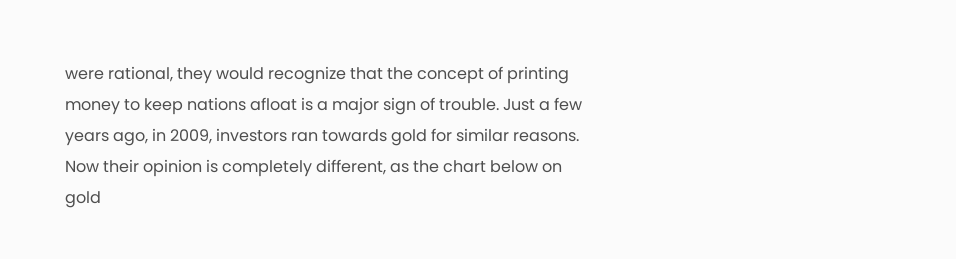were rational, they would recognize that the concept of printing money to keep nations afloat is a major sign of trouble. Just a few years ago, in 2009, investors ran towards gold for similar reasons. Now their opinion is completely different, as the chart below on gold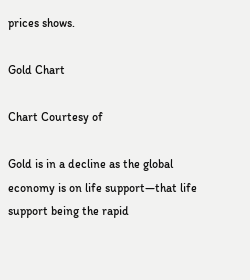prices shows.

Gold Chart

Chart Courtesy of

Gold is in a decline as the global economy is on life support—that life support being the rapid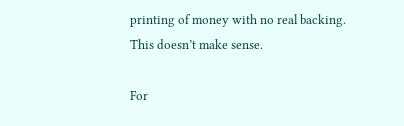printing of money with no real backing. This doesn’t make sense.

For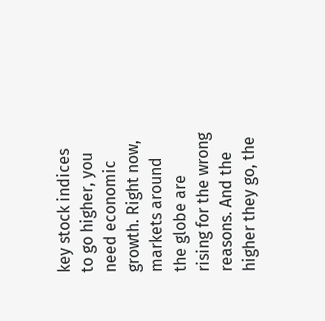key stock indices to go higher, you need economic growth. Right now, markets around the globe are rising for the wrong reasons. And the higher they go, the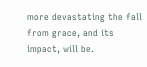more devastating the fall from grace, and its impact, will be.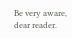Be very aware, dear reader.